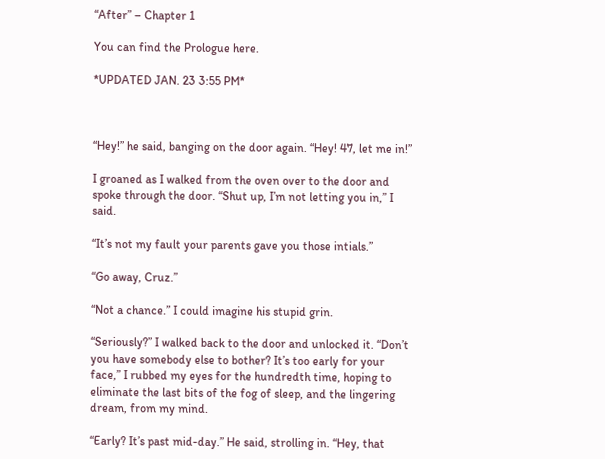“After” – Chapter 1

You can find the Prologue here.

*UPDATED JAN. 23 3:55 PM*



“Hey!” he said, banging on the door again. “Hey! 47, let me in!”

I groaned as I walked from the oven over to the door and spoke through the door. “Shut up, I’m not letting you in,” I said.

“It’s not my fault your parents gave you those intials.”

“Go away, Cruz.”

“Not a chance.” I could imagine his stupid grin.

“Seriously?” I walked back to the door and unlocked it. “Don’t you have somebody else to bother? It’s too early for your face,” I rubbed my eyes for the hundredth time, hoping to eliminate the last bits of the fog of sleep, and the lingering dream, from my mind.

“Early? It’s past mid-day.” He said, strolling in. “Hey, that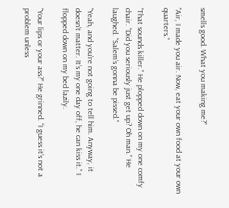smells good. What you making me?”

“Air, I made you air. Now, eat your own food at your own quarters.”

“That sounds killer.” He plopped down on my one comfy chair. “Did you seriously just get up? Oh man.” He laughed. “Salem’s gonna be pissed.”

“Yeah, and you’re not going to tell him. Anyway, it doesn’t matter. It’s my one day off, he can kiss it.” I flopped down on my bed lazily.

“Your lips or your ass?” He grinned. “I guess it’s not a problem unless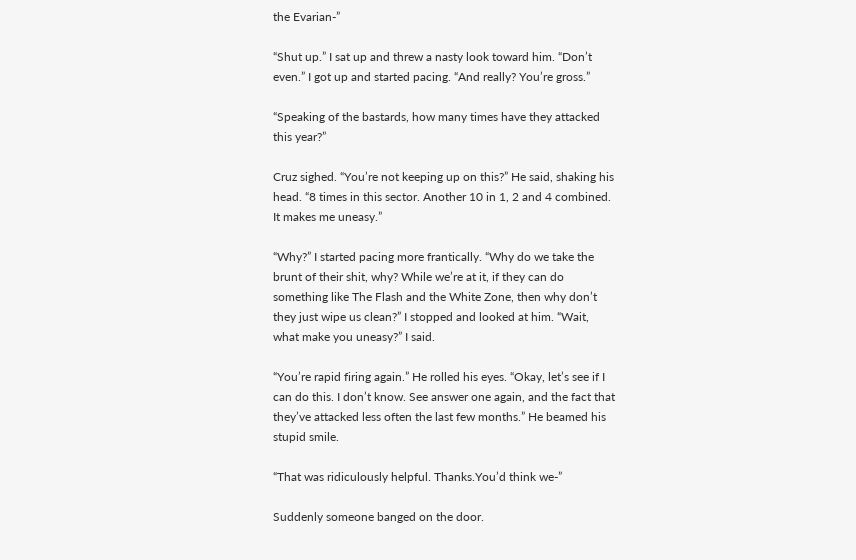the Evarian-”

“Shut up.” I sat up and threw a nasty look toward him. “Don’t even.” I got up and started pacing. “And really? You’re gross.”

“Speaking of the bastards, how many times have they attacked this year?”

Cruz sighed. “You’re not keeping up on this?” He said, shaking his head. “8 times in this sector. Another 10 in 1, 2 and 4 combined. It makes me uneasy.”

“Why?” I started pacing more frantically. “Why do we take the brunt of their shit, why? While we’re at it, if they can do something like The Flash and the White Zone, then why don’t they just wipe us clean?” I stopped and looked at him. “Wait, what make you uneasy?” I said.

“You’re rapid firing again.” He rolled his eyes. “Okay, let’s see if I can do this. I don’t know. See answer one again, and the fact that they’ve attacked less often the last few months.” He beamed his stupid smile.

“That was ridiculously helpful. Thanks.You’d think we-”

Suddenly someone banged on the door.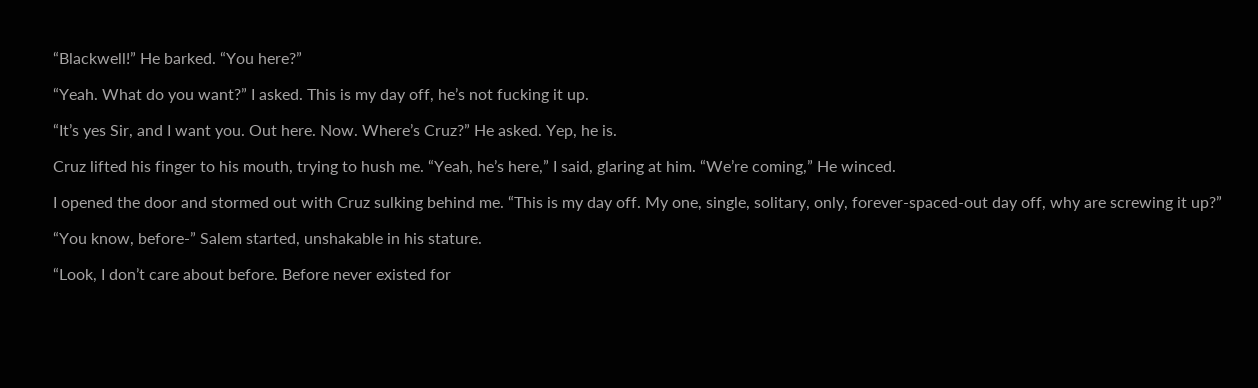“Blackwell!” He barked. “You here?”

“Yeah. What do you want?” I asked. This is my day off, he’s not fucking it up.

“It’s yes Sir, and I want you. Out here. Now. Where’s Cruz?” He asked. Yep, he is.

Cruz lifted his finger to his mouth, trying to hush me. “Yeah, he’s here,” I said, glaring at him. “We’re coming,” He winced.

I opened the door and stormed out with Cruz sulking behind me. “This is my day off. My one, single, solitary, only, forever-spaced-out day off, why are screwing it up?”

“You know, before-” Salem started, unshakable in his stature.

“Look, I don’t care about before. Before never existed for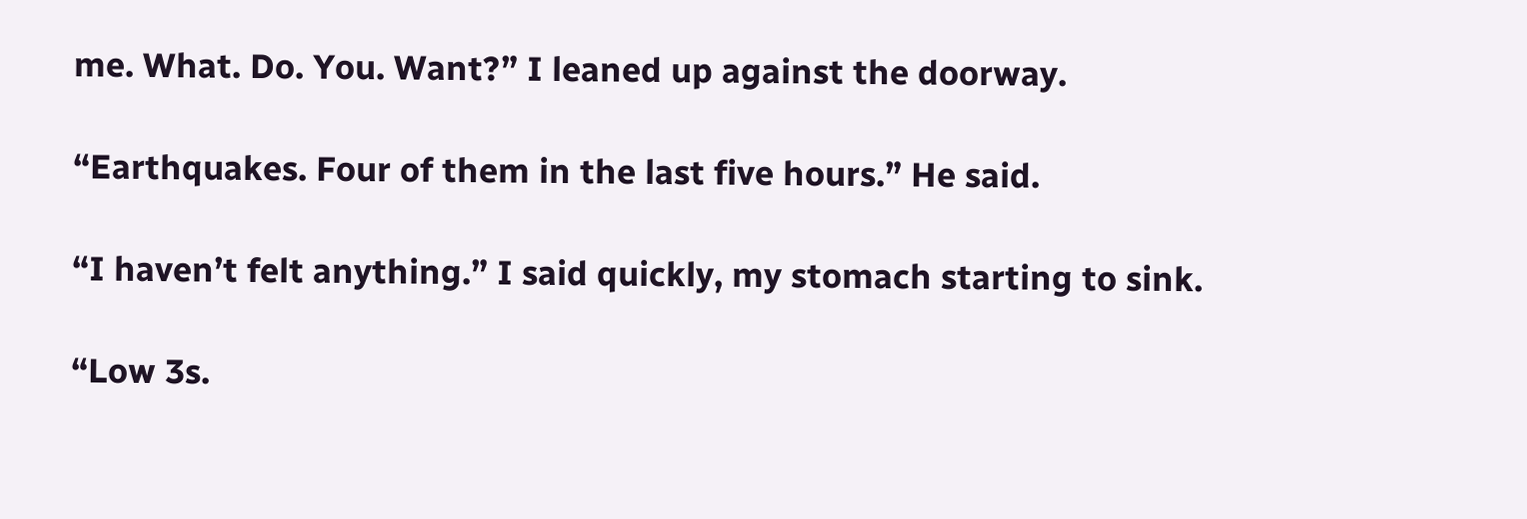me. What. Do. You. Want?” I leaned up against the doorway.

“Earthquakes. Four of them in the last five hours.” He said.

“I haven’t felt anything.” I said quickly, my stomach starting to sink.

“Low 3s.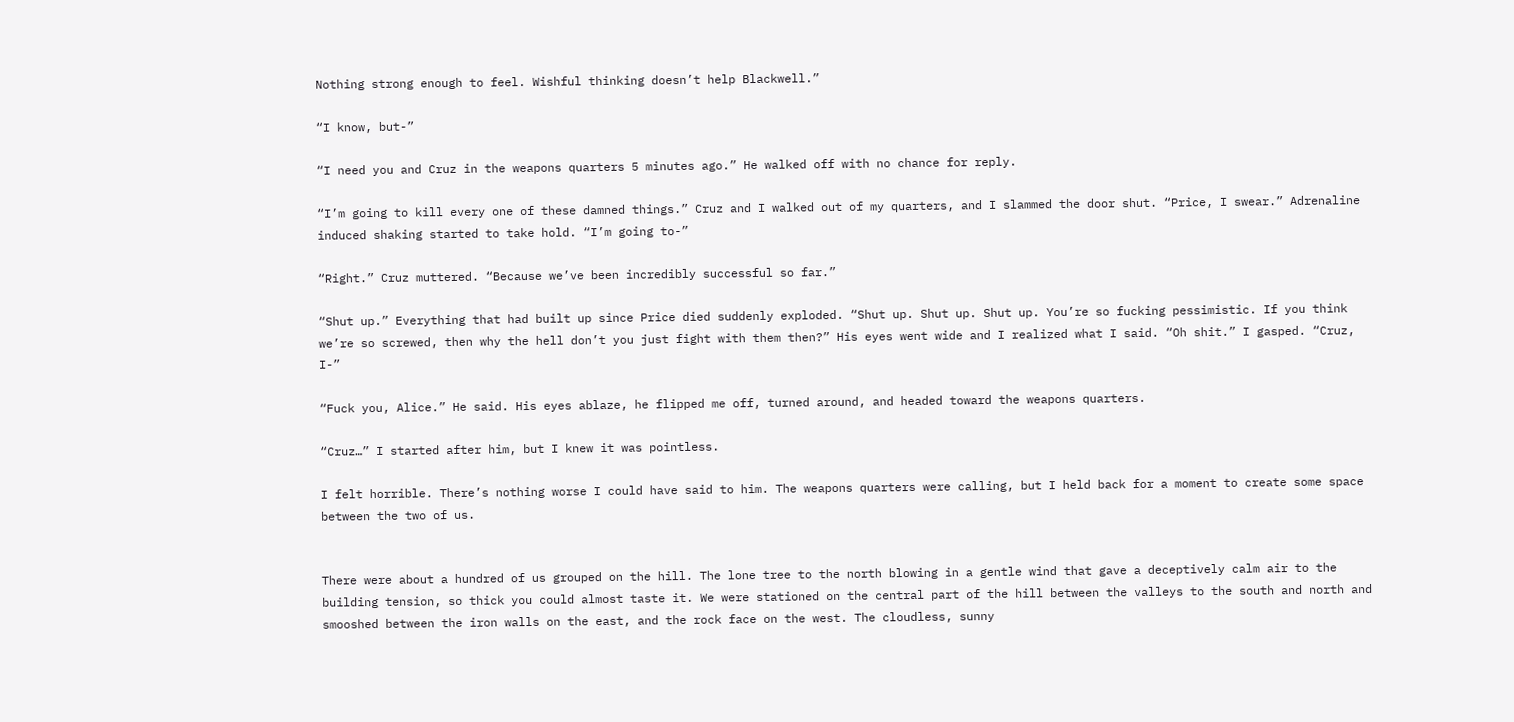Nothing strong enough to feel. Wishful thinking doesn’t help Blackwell.”

“I know, but-”

“I need you and Cruz in the weapons quarters 5 minutes ago.” He walked off with no chance for reply.

“I’m going to kill every one of these damned things.” Cruz and I walked out of my quarters, and I slammed the door shut. “Price, I swear.” Adrenaline induced shaking started to take hold. “I’m going to-”

“Right.” Cruz muttered. “Because we’ve been incredibly successful so far.”

“Shut up.” Everything that had built up since Price died suddenly exploded. “Shut up. Shut up. Shut up. You’re so fucking pessimistic. If you think we’re so screwed, then why the hell don’t you just fight with them then?” His eyes went wide and I realized what I said. “Oh shit.” I gasped. “Cruz, I-”

“Fuck you, Alice.” He said. His eyes ablaze, he flipped me off, turned around, and headed toward the weapons quarters.

“Cruz…” I started after him, but I knew it was pointless.

I felt horrible. There’s nothing worse I could have said to him. The weapons quarters were calling, but I held back for a moment to create some space between the two of us.


There were about a hundred of us grouped on the hill. The lone tree to the north blowing in a gentle wind that gave a deceptively calm air to the building tension, so thick you could almost taste it. We were stationed on the central part of the hill between the valleys to the south and north and smooshed between the iron walls on the east, and the rock face on the west. The cloudless, sunny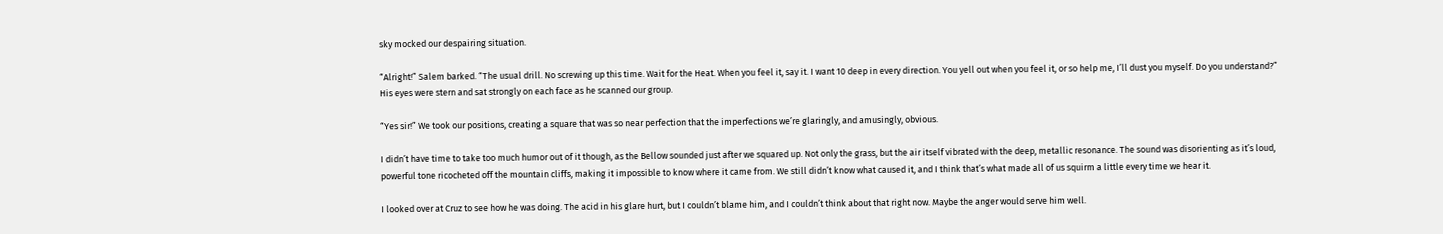sky mocked our despairing situation.

“Alright!” Salem barked. “The usual drill. No screwing up this time. Wait for the Heat. When you feel it, say it. I want 10 deep in every direction. You yell out when you feel it, or so help me, I’ll dust you myself. Do you understand?” His eyes were stern and sat strongly on each face as he scanned our group.

“Yes sir!” We took our positions, creating a square that was so near perfection that the imperfections we’re glaringly, and amusingly, obvious.

I didn’t have time to take too much humor out of it though, as the Bellow sounded just after we squared up. Not only the grass, but the air itself vibrated with the deep, metallic resonance. The sound was disorienting as it’s loud, powerful tone ricocheted off the mountain cliffs, making it impossible to know where it came from. We still didn’t know what caused it, and I think that’s what made all of us squirm a little every time we hear it.

I looked over at Cruz to see how he was doing. The acid in his glare hurt, but I couldn’t blame him, and I couldn’t think about that right now. Maybe the anger would serve him well.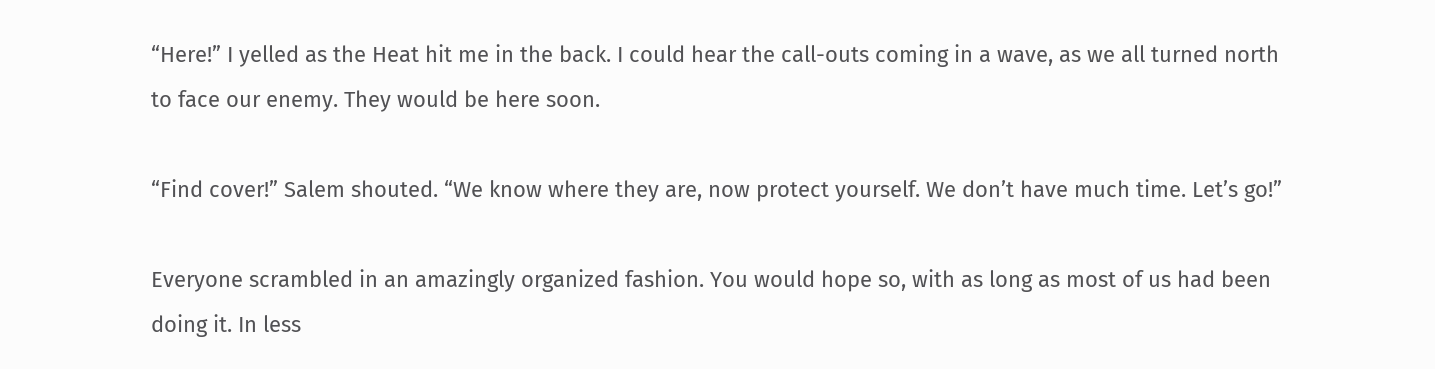“Here!” I yelled as the Heat hit me in the back. I could hear the call-outs coming in a wave, as we all turned north to face our enemy. They would be here soon.

“Find cover!” Salem shouted. “We know where they are, now protect yourself. We don’t have much time. Let’s go!”

Everyone scrambled in an amazingly organized fashion. You would hope so, with as long as most of us had been doing it. In less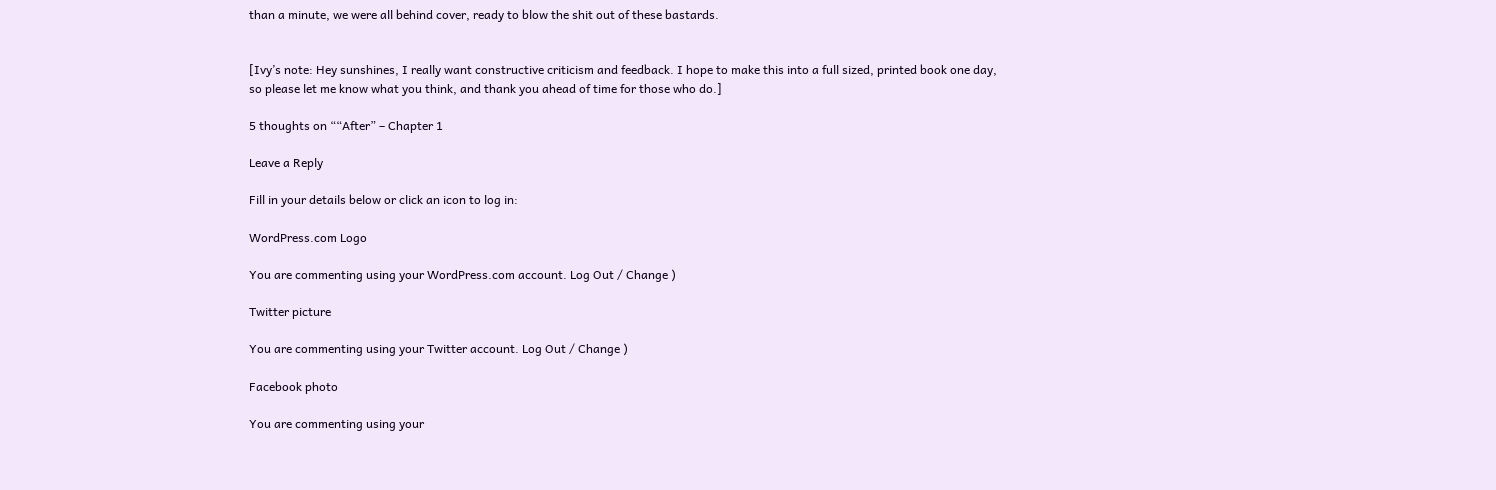than a minute, we were all behind cover, ready to blow the shit out of these bastards.


[Ivy’s note: Hey sunshines, I really want constructive criticism and feedback. I hope to make this into a full sized, printed book one day, so please let me know what you think, and thank you ahead of time for those who do.]

5 thoughts on ““After” – Chapter 1

Leave a Reply

Fill in your details below or click an icon to log in:

WordPress.com Logo

You are commenting using your WordPress.com account. Log Out / Change )

Twitter picture

You are commenting using your Twitter account. Log Out / Change )

Facebook photo

You are commenting using your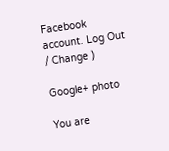Facebook account. Log Out / Change )

Google+ photo

You are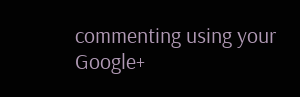commenting using your Google+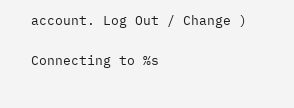account. Log Out / Change )

Connecting to %s